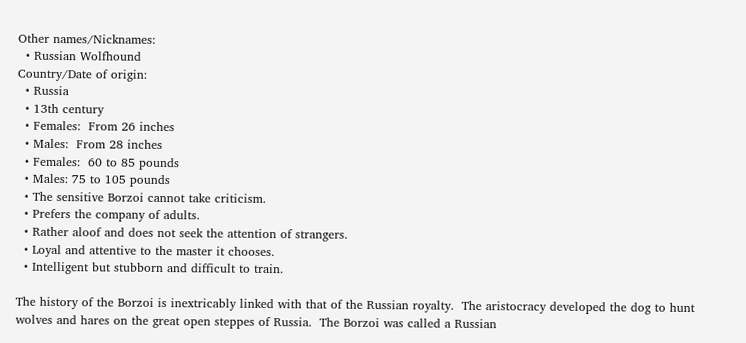Other names/Nicknames:
  • Russian Wolfhound
Country/Date of origin:
  • Russia
  • 13th century
  • Females:  From 26 inches
  • Males:  From 28 inches
  • Females:  60 to 85 pounds
  • Males: 75 to 105 pounds
  • The sensitive Borzoi cannot take criticism.
  • Prefers the company of adults.
  • Rather aloof and does not seek the attention of strangers.
  • Loyal and attentive to the master it chooses.
  • Intelligent but stubborn and difficult to train.

The history of the Borzoi is inextricably linked with that of the Russian royalty.  The aristocracy developed the dog to hunt wolves and hares on the great open steppes of Russia.  The Borzoi was called a Russian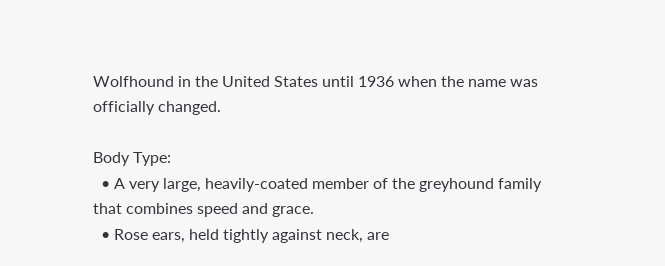Wolfhound in the United States until 1936 when the name was officially changed.

Body Type:
  • A very large, heavily-coated member of the greyhound family that combines speed and grace.
  • Rose ears, held tightly against neck, are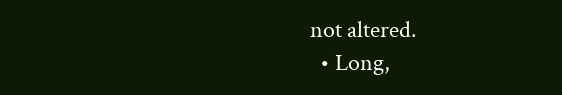not altered.
  • Long,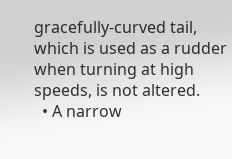gracefully-curved tail, which is used as a rudder when turning at high speeds, is not altered.
  • A narrow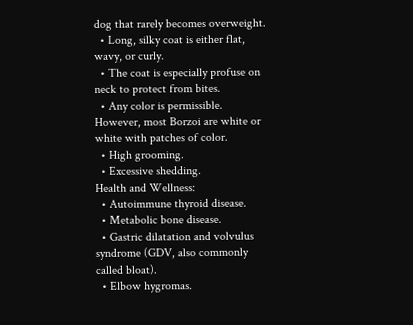dog that rarely becomes overweight.
  • Long, silky coat is either flat, wavy, or curly.
  • The coat is especially profuse on neck to protect from bites.
  • Any color is permissible.  However, most Borzoi are white or white with patches of color.
  • High grooming.
  • Excessive shedding.
Health and Wellness:
  • Autoimmune thyroid disease.
  • Metabolic bone disease.
  • Gastric dilatation and volvulus syndrome (GDV, also commonly called bloat).
  • Elbow hygromas.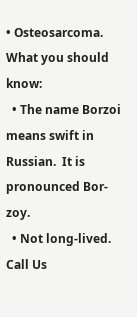• Osteosarcoma.
What you should know:
  • The name Borzoi means swift in Russian.  It is pronounced Bor-zoy.
  • Not long-lived.
Call Us